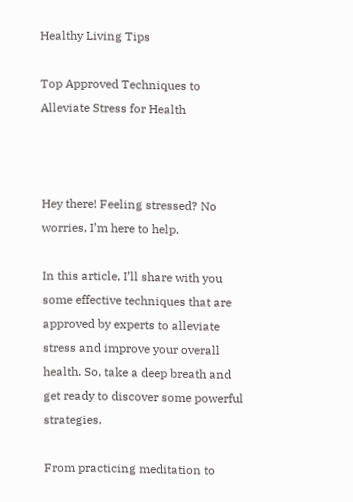Healthy Living Tips

Top Approved Techniques to Alleviate Stress for Health



Hey there! Feeling stressed? No worries, I’m here to help.

In this article, I’ll share with you some effective techniques that are approved by experts to alleviate stress and improve your overall health. So, take a deep breath and get ready to discover some powerful strategies.

From practicing meditation to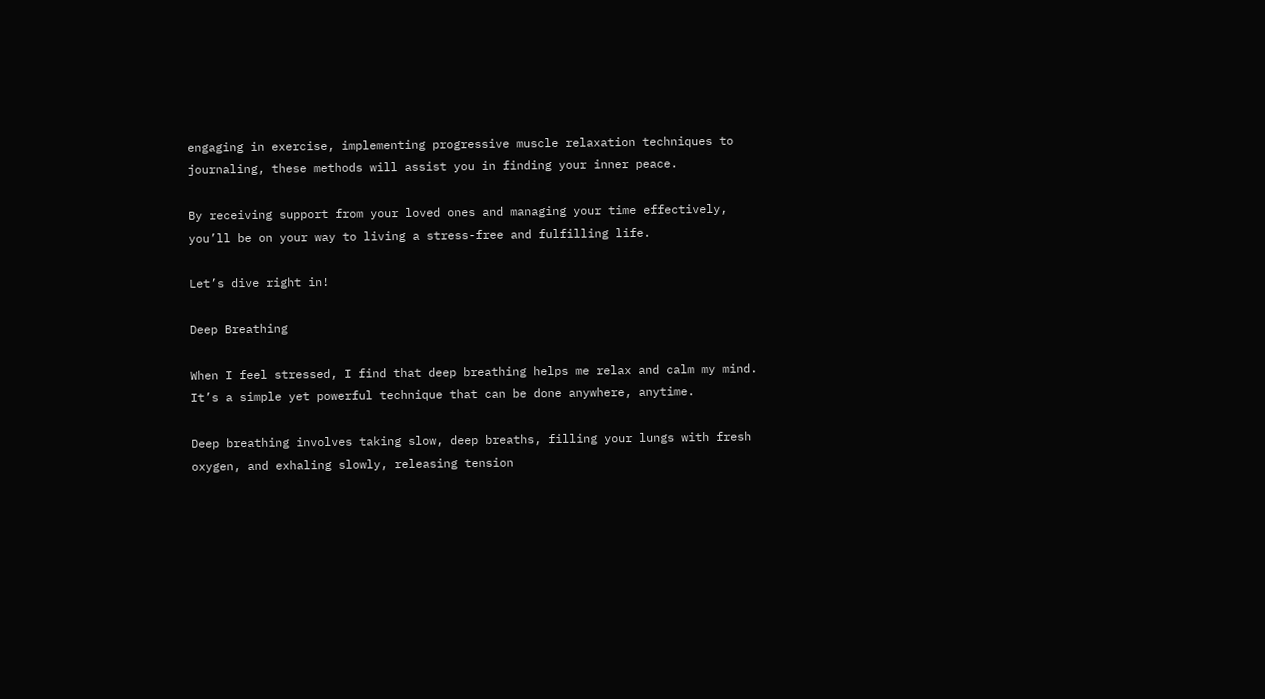engaging in exercise, implementing progressive muscle relaxation techniques to journaling, these methods will assist you in finding your inner peace.

By receiving support from your loved ones and managing your time effectively, you’ll be on your way to living a stress-free and fulfilling life.

Let’s dive right in!

Deep Breathing

When I feel stressed, I find that deep breathing helps me relax and calm my mind. It’s a simple yet powerful technique that can be done anywhere, anytime.

Deep breathing involves taking slow, deep breaths, filling your lungs with fresh oxygen, and exhaling slowly, releasing tension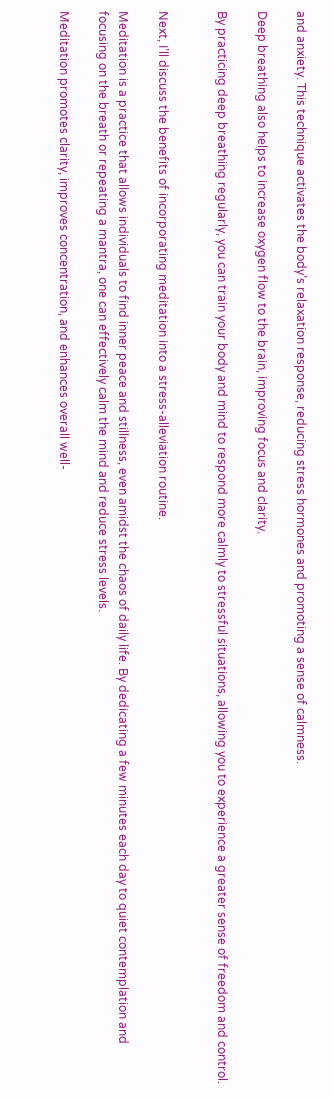and anxiety. This technique activates the body’s relaxation response, reducing stress hormones and promoting a sense of calmness.

Deep breathing also helps to increase oxygen flow to the brain, improving focus and clarity.

By practicing deep breathing regularly, you can train your body and mind to respond more calmly to stressful situations, allowing you to experience a greater sense of freedom and control.


Next, I’ll discuss the benefits of incorporating meditation into a stress-alleviation routine.

Meditation is a practice that allows individuals to find inner peace and stillness, even amidst the chaos of daily life. By dedicating a few minutes each day to quiet contemplation and focusing on the breath or repeating a mantra, one can effectively calm the mind and reduce stress levels.

Meditation promotes clarity, improves concentration, and enhances overall well-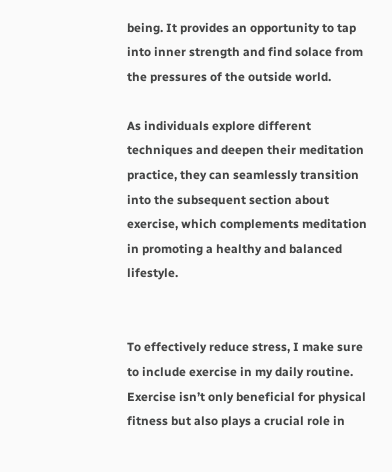being. It provides an opportunity to tap into inner strength and find solace from the pressures of the outside world.

As individuals explore different techniques and deepen their meditation practice, they can seamlessly transition into the subsequent section about exercise, which complements meditation in promoting a healthy and balanced lifestyle.


To effectively reduce stress, I make sure to include exercise in my daily routine. Exercise isn’t only beneficial for physical fitness but also plays a crucial role in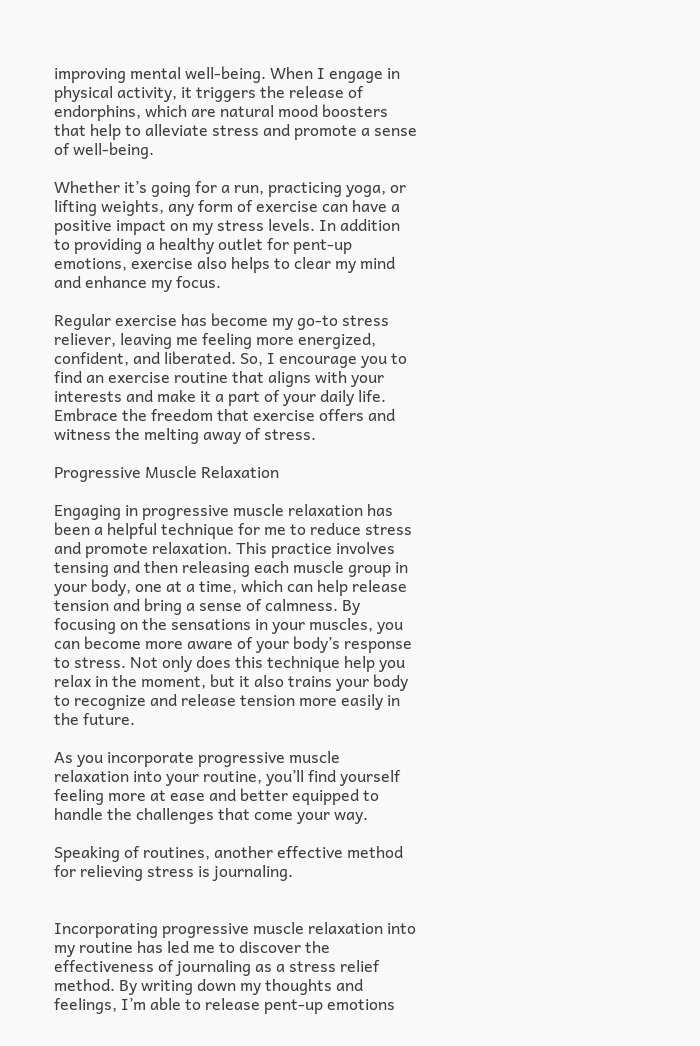improving mental well-being. When I engage in physical activity, it triggers the release of endorphins, which are natural mood boosters that help to alleviate stress and promote a sense of well-being.

Whether it’s going for a run, practicing yoga, or lifting weights, any form of exercise can have a positive impact on my stress levels. In addition to providing a healthy outlet for pent-up emotions, exercise also helps to clear my mind and enhance my focus.

Regular exercise has become my go-to stress reliever, leaving me feeling more energized, confident, and liberated. So, I encourage you to find an exercise routine that aligns with your interests and make it a part of your daily life. Embrace the freedom that exercise offers and witness the melting away of stress.

Progressive Muscle Relaxation

Engaging in progressive muscle relaxation has been a helpful technique for me to reduce stress and promote relaxation. This practice involves tensing and then releasing each muscle group in your body, one at a time, which can help release tension and bring a sense of calmness. By focusing on the sensations in your muscles, you can become more aware of your body’s response to stress. Not only does this technique help you relax in the moment, but it also trains your body to recognize and release tension more easily in the future.

As you incorporate progressive muscle relaxation into your routine, you’ll find yourself feeling more at ease and better equipped to handle the challenges that come your way.

Speaking of routines, another effective method for relieving stress is journaling.


Incorporating progressive muscle relaxation into my routine has led me to discover the effectiveness of journaling as a stress relief method. By writing down my thoughts and feelings, I’m able to release pent-up emotions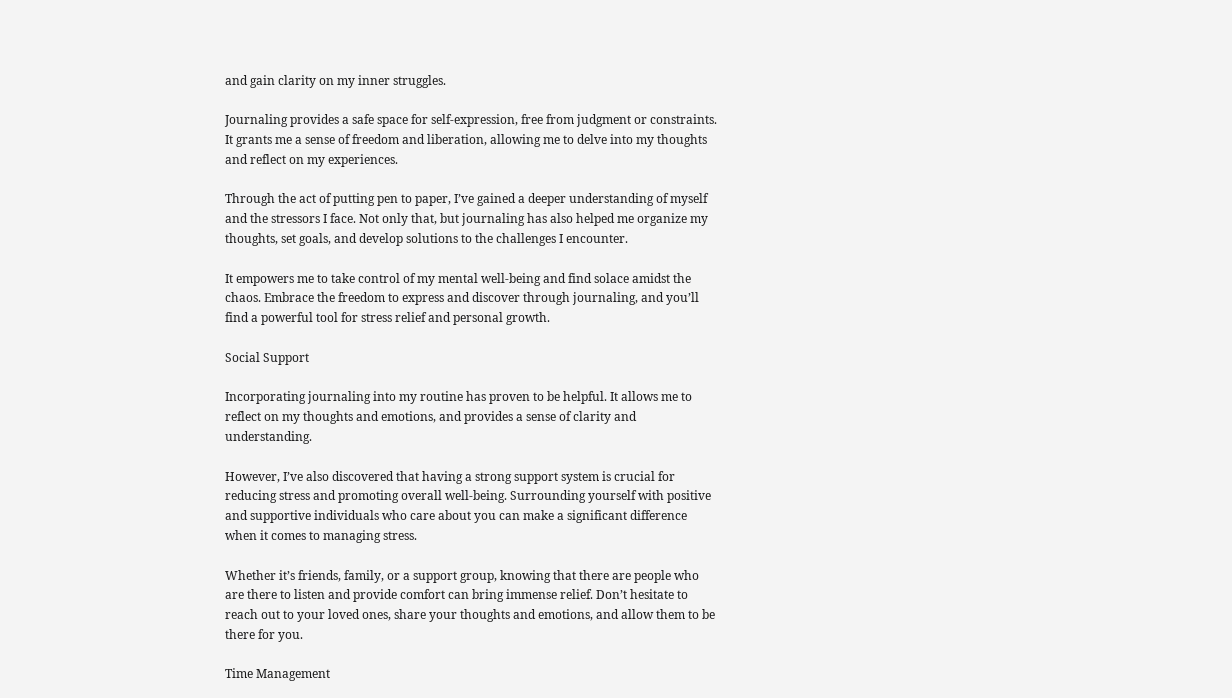and gain clarity on my inner struggles.

Journaling provides a safe space for self-expression, free from judgment or constraints. It grants me a sense of freedom and liberation, allowing me to delve into my thoughts and reflect on my experiences.

Through the act of putting pen to paper, I’ve gained a deeper understanding of myself and the stressors I face. Not only that, but journaling has also helped me organize my thoughts, set goals, and develop solutions to the challenges I encounter.

It empowers me to take control of my mental well-being and find solace amidst the chaos. Embrace the freedom to express and discover through journaling, and you’ll find a powerful tool for stress relief and personal growth.

Social Support

Incorporating journaling into my routine has proven to be helpful. It allows me to reflect on my thoughts and emotions, and provides a sense of clarity and understanding.

However, I’ve also discovered that having a strong support system is crucial for reducing stress and promoting overall well-being. Surrounding yourself with positive and supportive individuals who care about you can make a significant difference when it comes to managing stress.

Whether it’s friends, family, or a support group, knowing that there are people who are there to listen and provide comfort can bring immense relief. Don’t hesitate to reach out to your loved ones, share your thoughts and emotions, and allow them to be there for you.

Time Management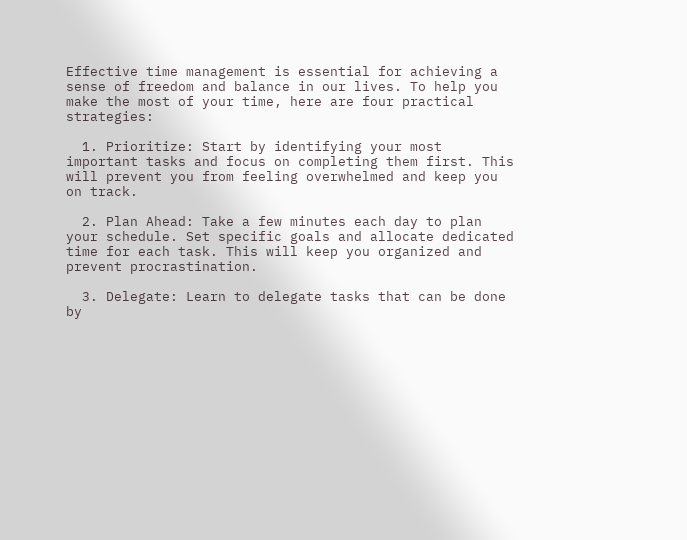Effective time management is essential for achieving a sense of freedom and balance in our lives. To help you make the most of your time, here are four practical strategies:

  1. Prioritize: Start by identifying your most important tasks and focus on completing them first. This will prevent you from feeling overwhelmed and keep you on track.

  2. Plan Ahead: Take a few minutes each day to plan your schedule. Set specific goals and allocate dedicated time for each task. This will keep you organized and prevent procrastination.

  3. Delegate: Learn to delegate tasks that can be done by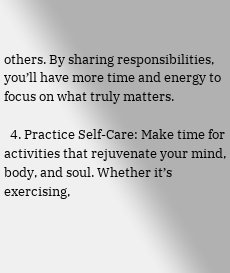others. By sharing responsibilities, you’ll have more time and energy to focus on what truly matters.

  4. Practice Self-Care: Make time for activities that rejuvenate your mind, body, and soul. Whether it’s exercising,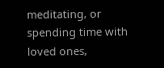meditating, or spending time with loved ones,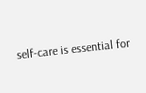self-care is essential for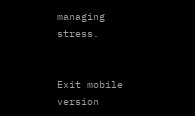managing stress.


Exit mobile version